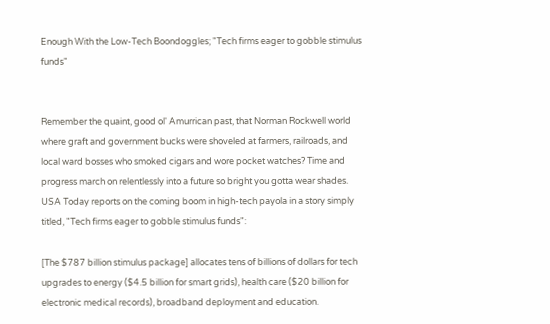Enough With the Low-Tech Boondoggles; "Tech firms eager to gobble stimulus funds"


Remember the quaint, good ol' Amurrican past, that Norman Rockwell world where graft and government bucks were shoveled at farmers, railroads, and local ward bosses who smoked cigars and wore pocket watches? Time and progress march on relentlessly into a future so bright you gotta wear shades. USA Today reports on the coming boom in high-tech payola in a story simply titled, "Tech firms eager to gobble stimulus funds":

[The $787 billion stimulus package] allocates tens of billions of dollars for tech upgrades to energy ($4.5 billion for smart grids), health care ($20 billion for electronic medical records), broadband deployment and education.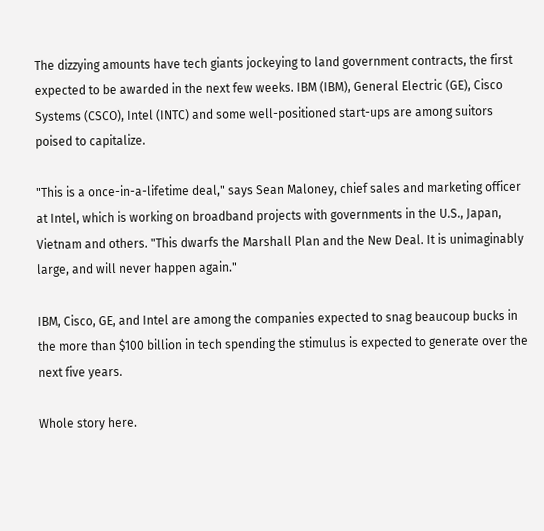The dizzying amounts have tech giants jockeying to land government contracts, the first expected to be awarded in the next few weeks. IBM (IBM), General Electric (GE), Cisco Systems (CSCO), Intel (INTC) and some well-positioned start-ups are among suitors poised to capitalize.

"This is a once-in-a-lifetime deal," says Sean Maloney, chief sales and marketing officer at Intel, which is working on broadband projects with governments in the U.S., Japan, Vietnam and others. "This dwarfs the Marshall Plan and the New Deal. It is unimaginably large, and will never happen again."

IBM, Cisco, GE, and Intel are among the companies expected to snag beaucoup bucks in the more than $100 billion in tech spending the stimulus is expected to generate over the next five years.

Whole story here.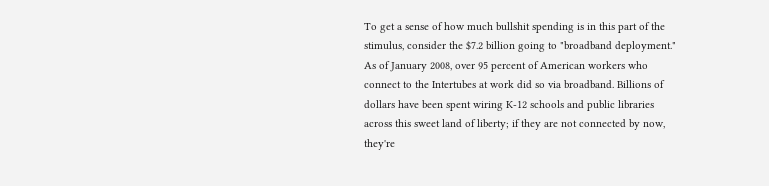To get a sense of how much bullshit spending is in this part of the stimulus, consider the $7.2 billion going to "broadband deployment." As of January 2008, over 95 percent of American workers who connect to the Intertubes at work did so via broadband. Billions of dollars have been spent wiring K-12 schools and public libraries across this sweet land of liberty; if they are not connected by now, they're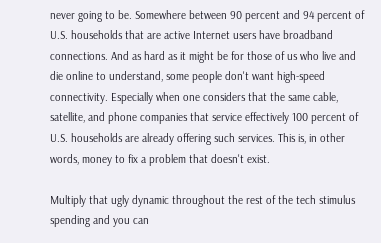never going to be. Somewhere between 90 percent and 94 percent of U.S. households that are active Internet users have broadband connections. And as hard as it might be for those of us who live and die online to understand, some people don't want high-speed connectivity. Especially when one considers that the same cable, satellite, and phone companies that service effectively 100 percent of U.S. households are already offering such services. This is, in other words, money to fix a problem that doesn't exist.

Multiply that ugly dynamic throughout the rest of the tech stimulus spending and you can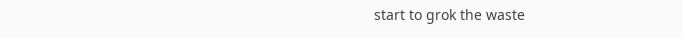start to grok the waste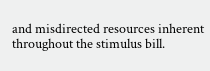and misdirected resources inherent throughout the stimulus bill.